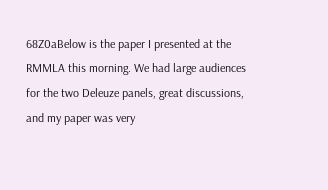68Z0aBelow is the paper I presented at the RMMLA this morning. We had large audiences for the two Deleuze panels, great discussions, and my paper was very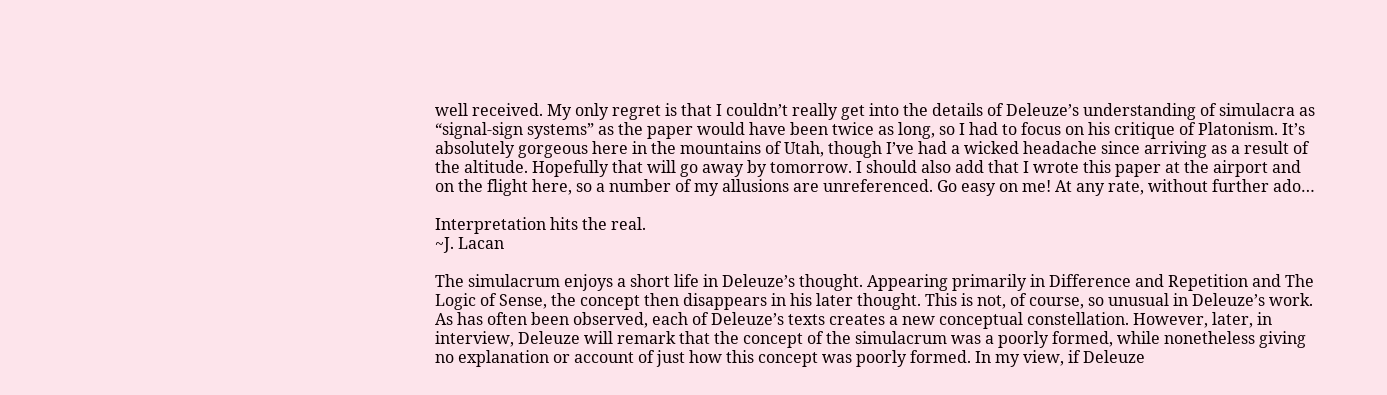well received. My only regret is that I couldn’t really get into the details of Deleuze’s understanding of simulacra as “signal-sign systems” as the paper would have been twice as long, so I had to focus on his critique of Platonism. It’s absolutely gorgeous here in the mountains of Utah, though I’ve had a wicked headache since arriving as a result of the altitude. Hopefully that will go away by tomorrow. I should also add that I wrote this paper at the airport and on the flight here, so a number of my allusions are unreferenced. Go easy on me! At any rate, without further ado…

Interpretation hits the real.
~J. Lacan

The simulacrum enjoys a short life in Deleuze’s thought. Appearing primarily in Difference and Repetition and The Logic of Sense, the concept then disappears in his later thought. This is not, of course, so unusual in Deleuze’s work. As has often been observed, each of Deleuze’s texts creates a new conceptual constellation. However, later, in interview, Deleuze will remark that the concept of the simulacrum was a poorly formed, while nonetheless giving no explanation or account of just how this concept was poorly formed. In my view, if Deleuze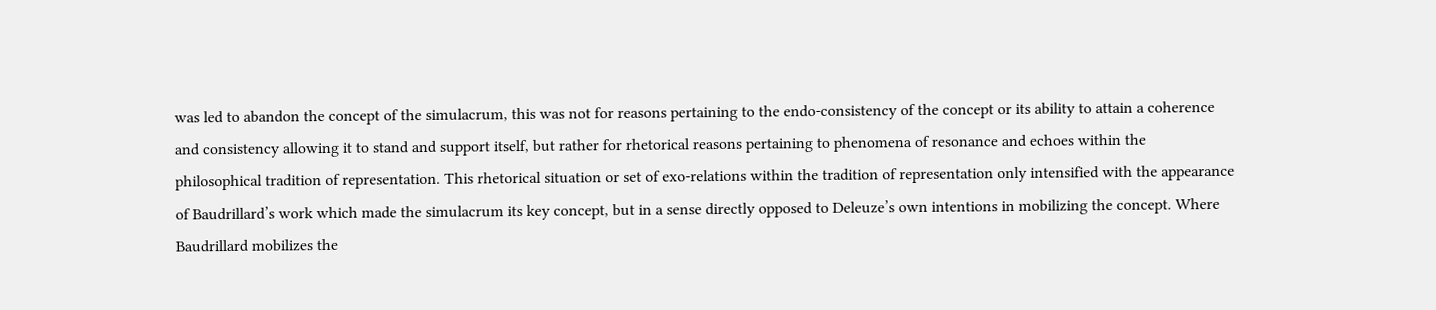was led to abandon the concept of the simulacrum, this was not for reasons pertaining to the endo-consistency of the concept or its ability to attain a coherence and consistency allowing it to stand and support itself, but rather for rhetorical reasons pertaining to phenomena of resonance and echoes within the philosophical tradition of representation. This rhetorical situation or set of exo-relations within the tradition of representation only intensified with the appearance of Baudrillard’s work which made the simulacrum its key concept, but in a sense directly opposed to Deleuze’s own intentions in mobilizing the concept. Where Baudrillard mobilizes the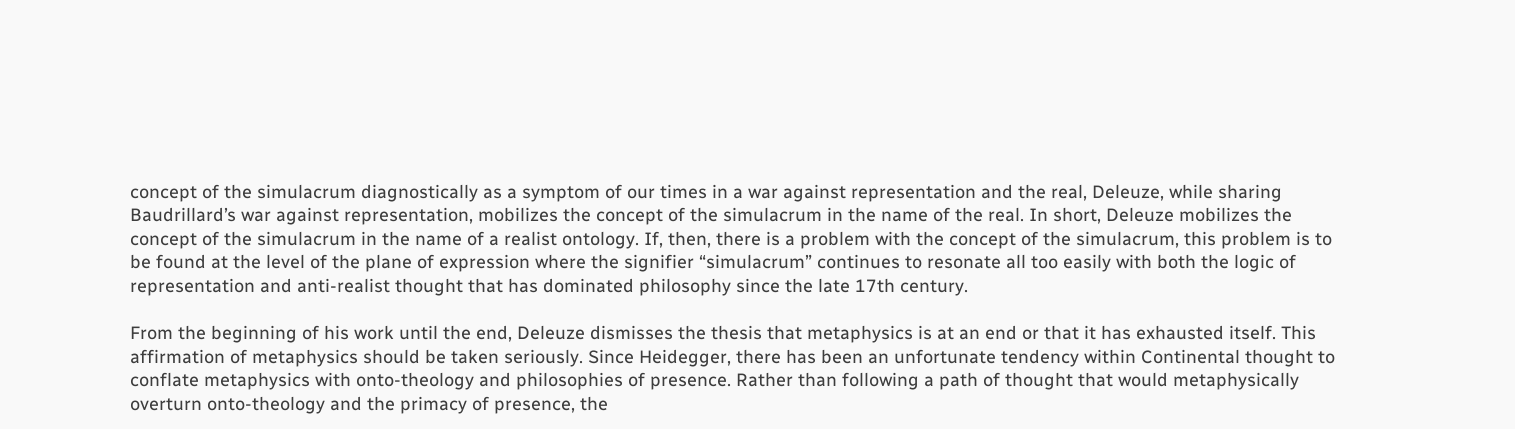concept of the simulacrum diagnostically as a symptom of our times in a war against representation and the real, Deleuze, while sharing Baudrillard’s war against representation, mobilizes the concept of the simulacrum in the name of the real. In short, Deleuze mobilizes the concept of the simulacrum in the name of a realist ontology. If, then, there is a problem with the concept of the simulacrum, this problem is to be found at the level of the plane of expression where the signifier “simulacrum” continues to resonate all too easily with both the logic of representation and anti-realist thought that has dominated philosophy since the late 17th century.

From the beginning of his work until the end, Deleuze dismisses the thesis that metaphysics is at an end or that it has exhausted itself. This affirmation of metaphysics should be taken seriously. Since Heidegger, there has been an unfortunate tendency within Continental thought to conflate metaphysics with onto-theology and philosophies of presence. Rather than following a path of thought that would metaphysically overturn onto-theology and the primacy of presence, the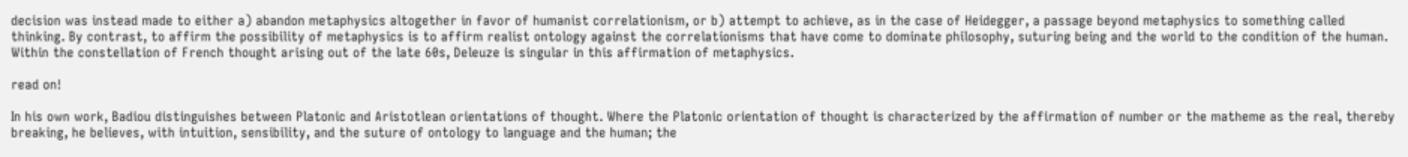decision was instead made to either a) abandon metaphysics altogether in favor of humanist correlationism, or b) attempt to achieve, as in the case of Heidegger, a passage beyond metaphysics to something called thinking. By contrast, to affirm the possibility of metaphysics is to affirm realist ontology against the correlationisms that have come to dominate philosophy, suturing being and the world to the condition of the human. Within the constellation of French thought arising out of the late 60s, Deleuze is singular in this affirmation of metaphysics.

read on!

In his own work, Badiou distinguishes between Platonic and Aristotlean orientations of thought. Where the Platonic orientation of thought is characterized by the affirmation of number or the matheme as the real, thereby breaking, he believes, with intuition, sensibility, and the suture of ontology to language and the human; the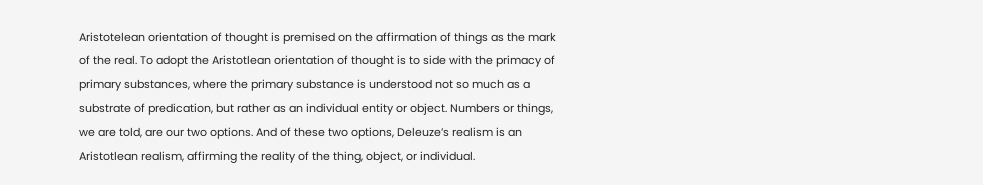Aristotelean orientation of thought is premised on the affirmation of things as the mark of the real. To adopt the Aristotlean orientation of thought is to side with the primacy of primary substances, where the primary substance is understood not so much as a substrate of predication, but rather as an individual entity or object. Numbers or things, we are told, are our two options. And of these two options, Deleuze’s realism is an Aristotlean realism, affirming the reality of the thing, object, or individual.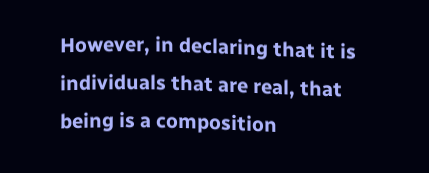However, in declaring that it is individuals that are real, that being is a composition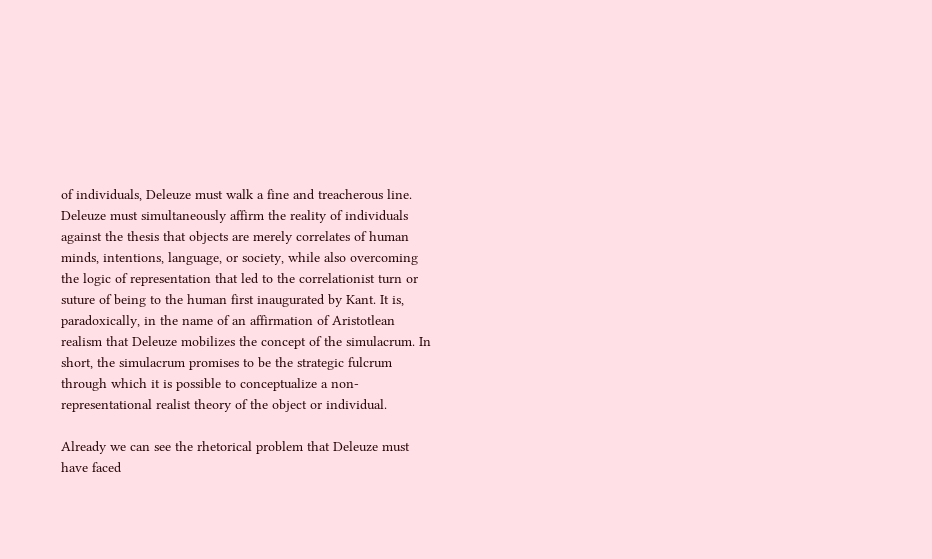of individuals, Deleuze must walk a fine and treacherous line. Deleuze must simultaneously affirm the reality of individuals against the thesis that objects are merely correlates of human minds, intentions, language, or society, while also overcoming the logic of representation that led to the correlationist turn or suture of being to the human first inaugurated by Kant. It is, paradoxically, in the name of an affirmation of Aristotlean realism that Deleuze mobilizes the concept of the simulacrum. In short, the simulacrum promises to be the strategic fulcrum through which it is possible to conceptualize a non-representational realist theory of the object or individual.

Already we can see the rhetorical problem that Deleuze must have faced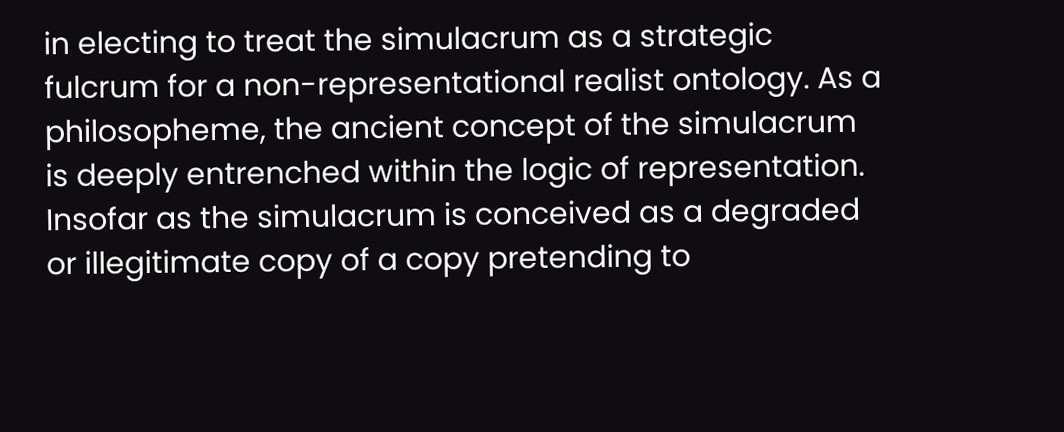in electing to treat the simulacrum as a strategic fulcrum for a non-representational realist ontology. As a philosopheme, the ancient concept of the simulacrum is deeply entrenched within the logic of representation. Insofar as the simulacrum is conceived as a degraded or illegitimate copy of a copy pretending to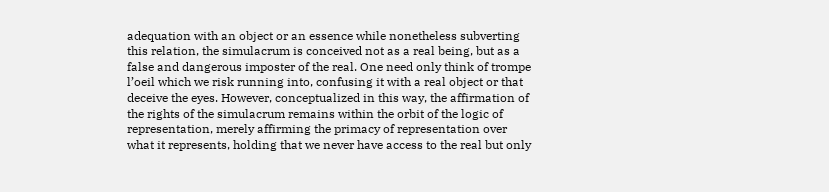adequation with an object or an essence while nonetheless subverting this relation, the simulacrum is conceived not as a real being, but as a false and dangerous imposter of the real. One need only think of trompe l’oeil which we risk running into, confusing it with a real object or that deceive the eyes. However, conceptualized in this way, the affirmation of the rights of the simulacrum remains within the orbit of the logic of representation, merely affirming the primacy of representation over what it represents, holding that we never have access to the real but only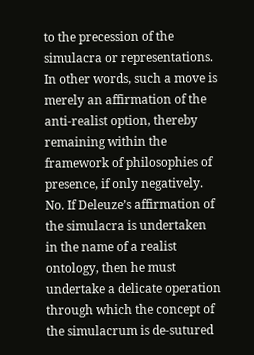to the precession of the simulacra or representations. In other words, such a move is merely an affirmation of the anti-realist option, thereby remaining within the framework of philosophies of presence, if only negatively. No. If Deleuze’s affirmation of the simulacra is undertaken in the name of a realist ontology, then he must undertake a delicate operation through which the concept of the simulacrum is de-sutured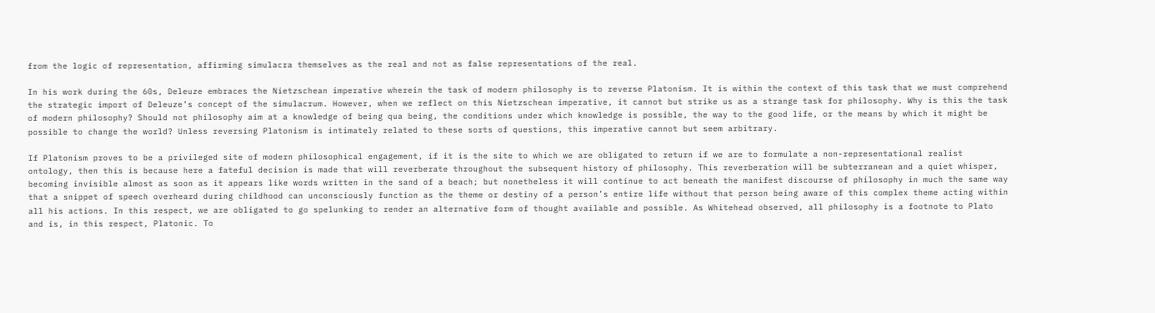from the logic of representation, affirming simulacra themselves as the real and not as false representations of the real.

In his work during the 60s, Deleuze embraces the Nietzschean imperative wherein the task of modern philosophy is to reverse Platonism. It is within the context of this task that we must comprehend the strategic import of Deleuze’s concept of the simulacrum. However, when we reflect on this Nietzschean imperative, it cannot but strike us as a strange task for philosophy. Why is this the task of modern philosophy? Should not philosophy aim at a knowledge of being qua being, the conditions under which knowledge is possible, the way to the good life, or the means by which it might be possible to change the world? Unless reversing Platonism is intimately related to these sorts of questions, this imperative cannot but seem arbitrary.

If Platonism proves to be a privileged site of modern philosophical engagement, if it is the site to which we are obligated to return if we are to formulate a non-representational realist ontology, then this is because here a fateful decision is made that will reverberate throughout the subsequent history of philosophy. This reverberation will be subterranean and a quiet whisper, becoming invisible almost as soon as it appears like words written in the sand of a beach; but nonetheless it will continue to act beneath the manifest discourse of philosophy in much the same way that a snippet of speech overheard during childhood can unconsciously function as the theme or destiny of a person’s entire life without that person being aware of this complex theme acting within all his actions. In this respect, we are obligated to go spelunking to render an alternative form of thought available and possible. As Whitehead observed, all philosophy is a footnote to Plato and is, in this respect, Platonic. To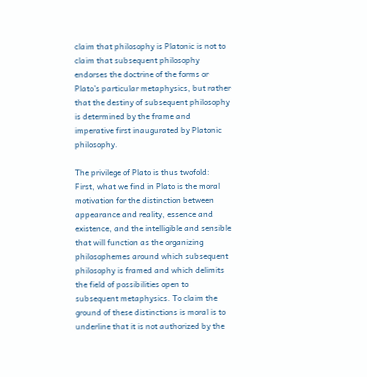claim that philosophy is Platonic is not to claim that subsequent philosophy endorses the doctrine of the forms or Plato’s particular metaphysics, but rather that the destiny of subsequent philosophy is determined by the frame and imperative first inaugurated by Platonic philosophy.

The privilege of Plato is thus twofold: First, what we find in Plato is the moral motivation for the distinction between appearance and reality, essence and existence, and the intelligible and sensible that will function as the organizing philosophemes around which subsequent philosophy is framed and which delimits the field of possibilities open to subsequent metaphysics. To claim the ground of these distinctions is moral is to underline that it is not authorized by the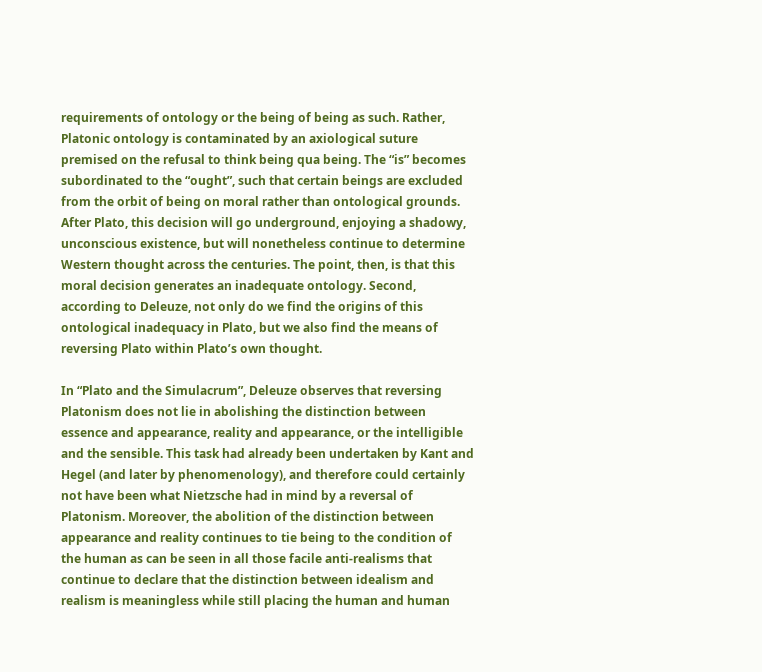requirements of ontology or the being of being as such. Rather, Platonic ontology is contaminated by an axiological suture premised on the refusal to think being qua being. The “is” becomes subordinated to the “ought”, such that certain beings are excluded from the orbit of being on moral rather than ontological grounds. After Plato, this decision will go underground, enjoying a shadowy, unconscious existence, but will nonetheless continue to determine Western thought across the centuries. The point, then, is that this moral decision generates an inadequate ontology. Second, according to Deleuze, not only do we find the origins of this ontological inadequacy in Plato, but we also find the means of reversing Plato within Plato’s own thought.

In “Plato and the Simulacrum”, Deleuze observes that reversing Platonism does not lie in abolishing the distinction between essence and appearance, reality and appearance, or the intelligible and the sensible. This task had already been undertaken by Kant and Hegel (and later by phenomenology), and therefore could certainly not have been what Nietzsche had in mind by a reversal of Platonism. Moreover, the abolition of the distinction between appearance and reality continues to tie being to the condition of the human as can be seen in all those facile anti-realisms that continue to declare that the distinction between idealism and realism is meaningless while still placing the human and human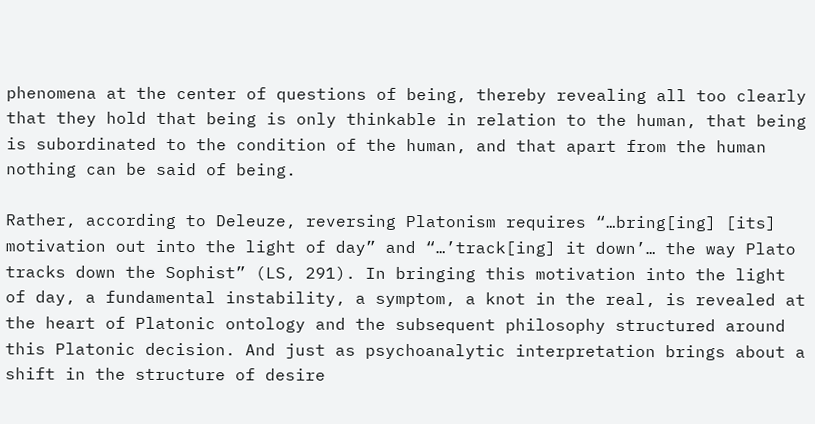phenomena at the center of questions of being, thereby revealing all too clearly that they hold that being is only thinkable in relation to the human, that being is subordinated to the condition of the human, and that apart from the human nothing can be said of being.

Rather, according to Deleuze, reversing Platonism requires “…bring[ing] [its] motivation out into the light of day” and “…’track[ing] it down’… the way Plato tracks down the Sophist” (LS, 291). In bringing this motivation into the light of day, a fundamental instability, a symptom, a knot in the real, is revealed at the heart of Platonic ontology and the subsequent philosophy structured around this Platonic decision. And just as psychoanalytic interpretation brings about a shift in the structure of desire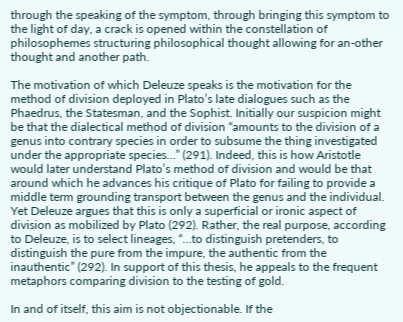through the speaking of the symptom, through bringing this symptom to the light of day, a crack is opened within the constellation of philosophemes structuring philosophical thought allowing for an-other thought and another path.

The motivation of which Deleuze speaks is the motivation for the method of division deployed in Plato’s late dialogues such as the Phaedrus, the Statesman, and the Sophist. Initially our suspicion might be that the dialectical method of division “amounts to the division of a genus into contrary species in order to subsume the thing investigated under the appropriate species…” (291). Indeed, this is how Aristotle would later understand Plato’s method of division and would be that around which he advances his critique of Plato for failing to provide a middle term grounding transport between the genus and the individual. Yet Deleuze argues that this is only a superficial or ironic aspect of division as mobilized by Plato (292). Rather, the real purpose, according to Deleuze, is to select lineages, “…to distinguish pretenders, to distinguish the pure from the impure, the authentic from the inauthentic” (292). In support of this thesis, he appeals to the frequent metaphors comparing division to the testing of gold.

In and of itself, this aim is not objectionable. If the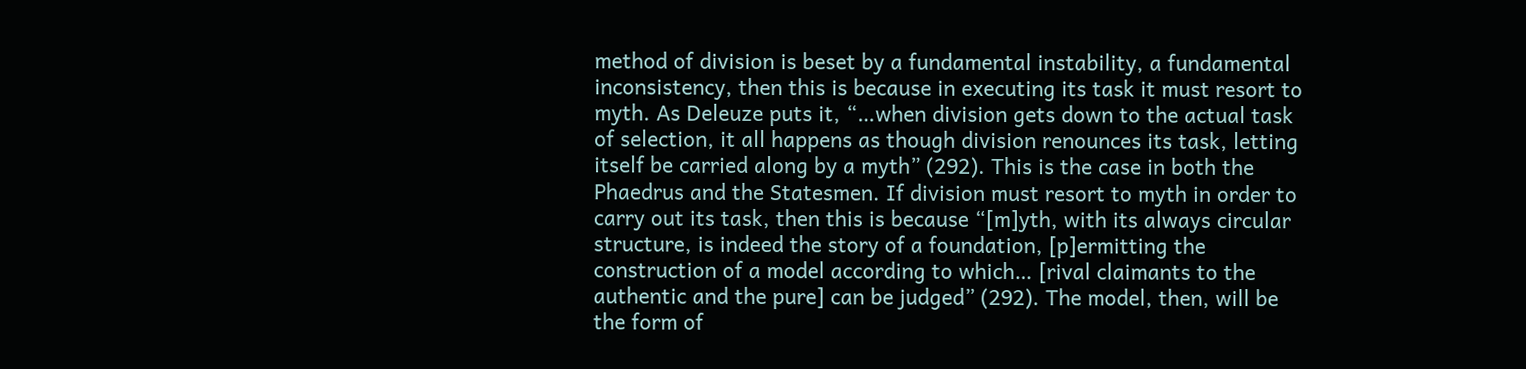method of division is beset by a fundamental instability, a fundamental inconsistency, then this is because in executing its task it must resort to myth. As Deleuze puts it, “…when division gets down to the actual task of selection, it all happens as though division renounces its task, letting itself be carried along by a myth” (292). This is the case in both the Phaedrus and the Statesmen. If division must resort to myth in order to carry out its task, then this is because “[m]yth, with its always circular structure, is indeed the story of a foundation, [p]ermitting the construction of a model according to which… [rival claimants to the authentic and the pure] can be judged” (292). The model, then, will be the form of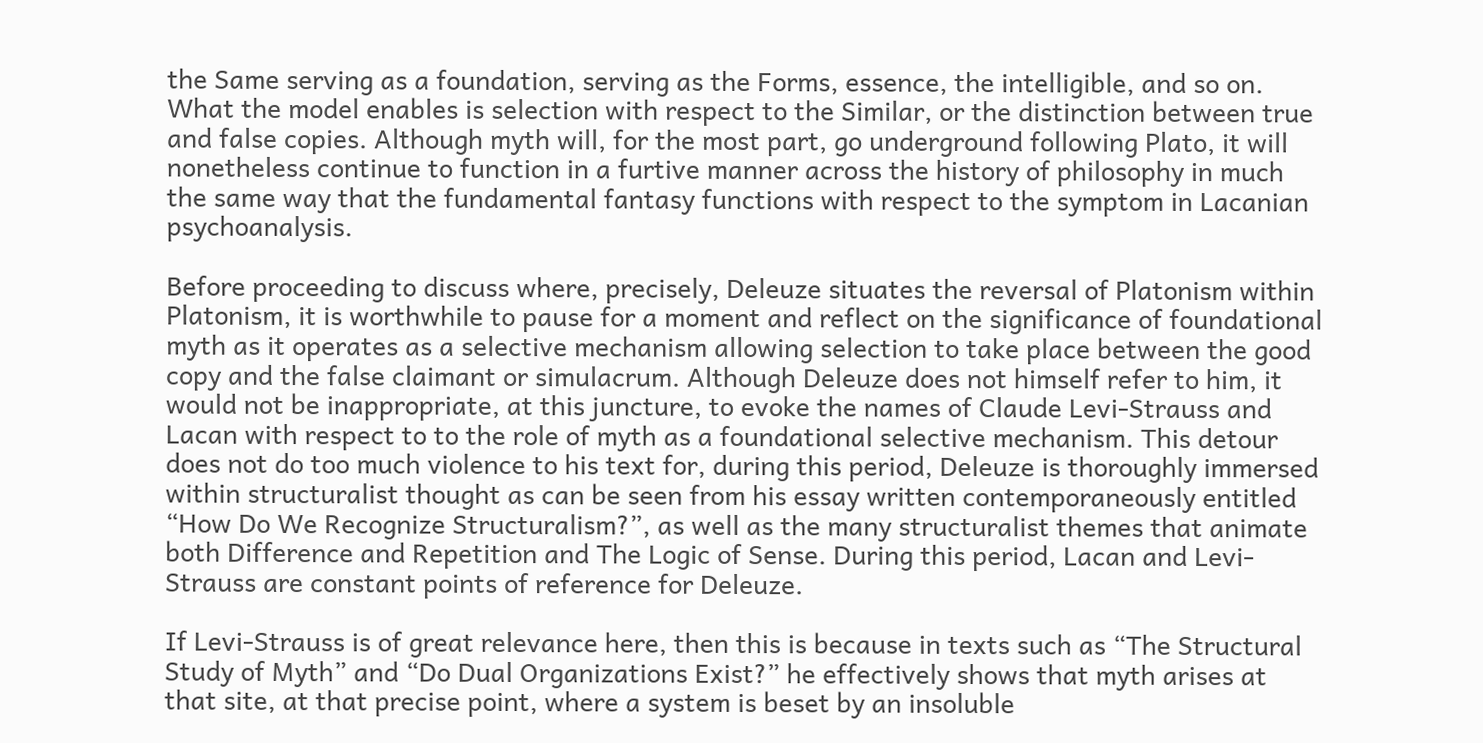the Same serving as a foundation, serving as the Forms, essence, the intelligible, and so on. What the model enables is selection with respect to the Similar, or the distinction between true and false copies. Although myth will, for the most part, go underground following Plato, it will nonetheless continue to function in a furtive manner across the history of philosophy in much the same way that the fundamental fantasy functions with respect to the symptom in Lacanian psychoanalysis.

Before proceeding to discuss where, precisely, Deleuze situates the reversal of Platonism within Platonism, it is worthwhile to pause for a moment and reflect on the significance of foundational myth as it operates as a selective mechanism allowing selection to take place between the good copy and the false claimant or simulacrum. Although Deleuze does not himself refer to him, it would not be inappropriate, at this juncture, to evoke the names of Claude Levi-Strauss and Lacan with respect to to the role of myth as a foundational selective mechanism. This detour does not do too much violence to his text for, during this period, Deleuze is thoroughly immersed within structuralist thought as can be seen from his essay written contemporaneously entitled “How Do We Recognize Structuralism?”, as well as the many structuralist themes that animate both Difference and Repetition and The Logic of Sense. During this period, Lacan and Levi-Strauss are constant points of reference for Deleuze.

If Levi-Strauss is of great relevance here, then this is because in texts such as “The Structural Study of Myth” and “Do Dual Organizations Exist?” he effectively shows that myth arises at that site, at that precise point, where a system is beset by an insoluble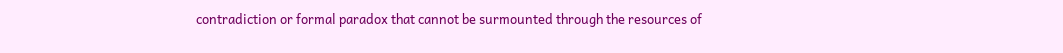contradiction or formal paradox that cannot be surmounted through the resources of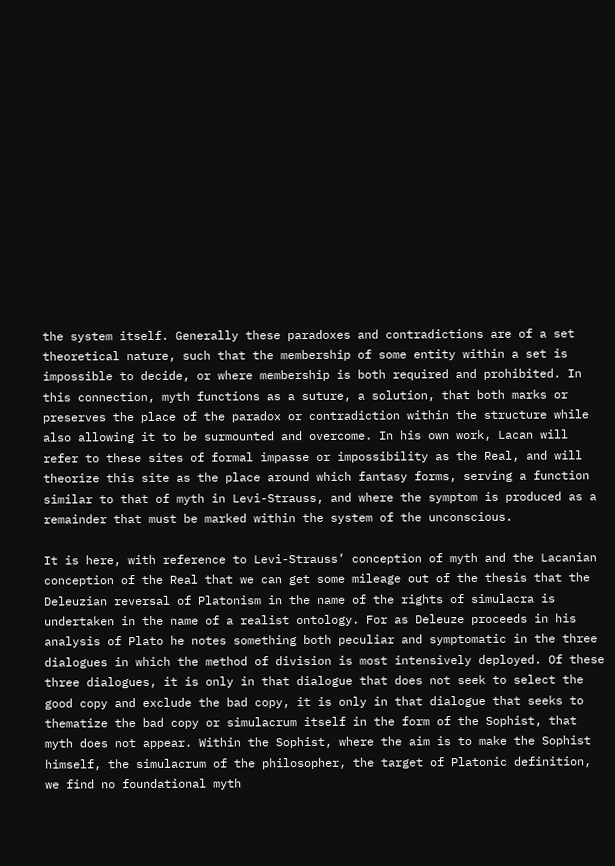the system itself. Generally these paradoxes and contradictions are of a set theoretical nature, such that the membership of some entity within a set is impossible to decide, or where membership is both required and prohibited. In this connection, myth functions as a suture, a solution, that both marks or preserves the place of the paradox or contradiction within the structure while also allowing it to be surmounted and overcome. In his own work, Lacan will refer to these sites of formal impasse or impossibility as the Real, and will theorize this site as the place around which fantasy forms, serving a function similar to that of myth in Levi-Strauss, and where the symptom is produced as a remainder that must be marked within the system of the unconscious.

It is here, with reference to Levi-Strauss’ conception of myth and the Lacanian conception of the Real that we can get some mileage out of the thesis that the Deleuzian reversal of Platonism in the name of the rights of simulacra is undertaken in the name of a realist ontology. For as Deleuze proceeds in his analysis of Plato he notes something both peculiar and symptomatic in the three dialogues in which the method of division is most intensively deployed. Of these three dialogues, it is only in that dialogue that does not seek to select the good copy and exclude the bad copy, it is only in that dialogue that seeks to thematize the bad copy or simulacrum itself in the form of the Sophist, that myth does not appear. Within the Sophist, where the aim is to make the Sophist himself, the simulacrum of the philosopher, the target of Platonic definition, we find no foundational myth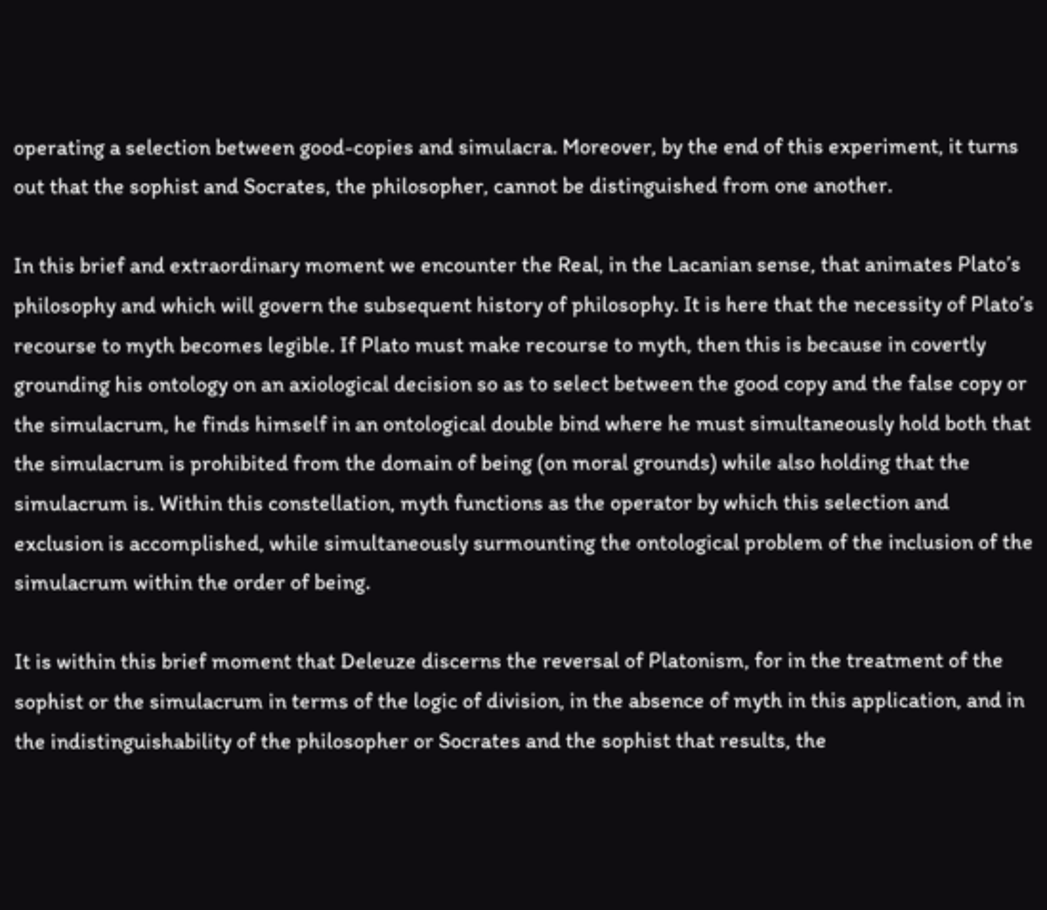operating a selection between good-copies and simulacra. Moreover, by the end of this experiment, it turns out that the sophist and Socrates, the philosopher, cannot be distinguished from one another.

In this brief and extraordinary moment we encounter the Real, in the Lacanian sense, that animates Plato’s philosophy and which will govern the subsequent history of philosophy. It is here that the necessity of Plato’s recourse to myth becomes legible. If Plato must make recourse to myth, then this is because in covertly grounding his ontology on an axiological decision so as to select between the good copy and the false copy or the simulacrum, he finds himself in an ontological double bind where he must simultaneously hold both that the simulacrum is prohibited from the domain of being (on moral grounds) while also holding that the simulacrum is. Within this constellation, myth functions as the operator by which this selection and exclusion is accomplished, while simultaneously surmounting the ontological problem of the inclusion of the simulacrum within the order of being.

It is within this brief moment that Deleuze discerns the reversal of Platonism, for in the treatment of the sophist or the simulacrum in terms of the logic of division, in the absence of myth in this application, and in the indistinguishability of the philosopher or Socrates and the sophist that results, the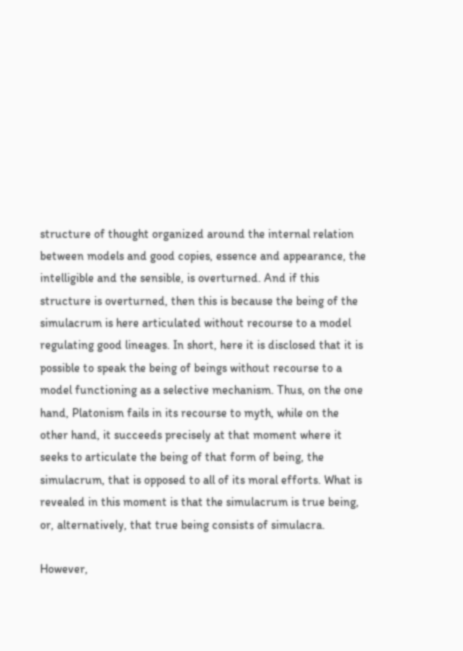structure of thought organized around the internal relation between models and good copies, essence and appearance, the intelligible and the sensible, is overturned. And if this structure is overturned, then this is because the being of the simulacrum is here articulated without recourse to a model regulating good lineages. In short, here it is disclosed that it is possible to speak the being of beings without recourse to a model functioning as a selective mechanism. Thus, on the one hand, Platonism fails in its recourse to myth, while on the other hand, it succeeds precisely at that moment where it seeks to articulate the being of that form of being, the simulacrum, that is opposed to all of its moral efforts. What is revealed in this moment is that the simulacrum is true being, or, alternatively, that true being consists of simulacra.

However,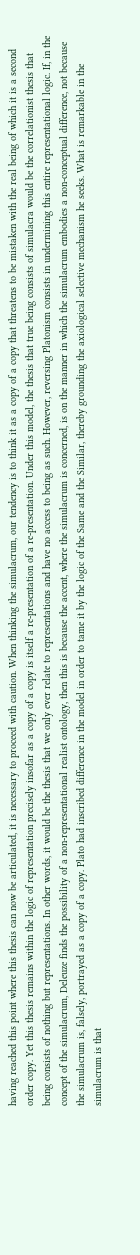having reached this point where this thesis can now be articulated, it is necessary to proceed with caution. When thinking the simulacrum, our tendency is to think it as a copy of a copy that threatens to be mistaken with the real being of which it is a second order copy. Yet this thesis remains within the logic of representation precisely insofar as a copy of a copy is itself a re-presentation of a re-presentation. Under this model, the thesis that true being consists of simulacra would be the correlationist thesis that being consists of nothing but representations. In other words, it would be the thesis that we only ever relate to representations and have no access to being as such. However, reversing Platonism consists in undermining this entire representational logic. If, in the concept of the simulacrum, Deleuze finds the possibility of a non-representational realist ontology, then this is because the accent, where the simulacrum is concerned, is on the manner in which the simulacrum embodies a non-conceptual difference, not because the simulacrum is, falsely, portrayed as a copy of a copy. Plato had inscribed difference in the model in order to tame it by the logic of the Same and the Similar, thereby grounding the axiological selective mechanism he seeks. What is remarkable in the simulacrum is that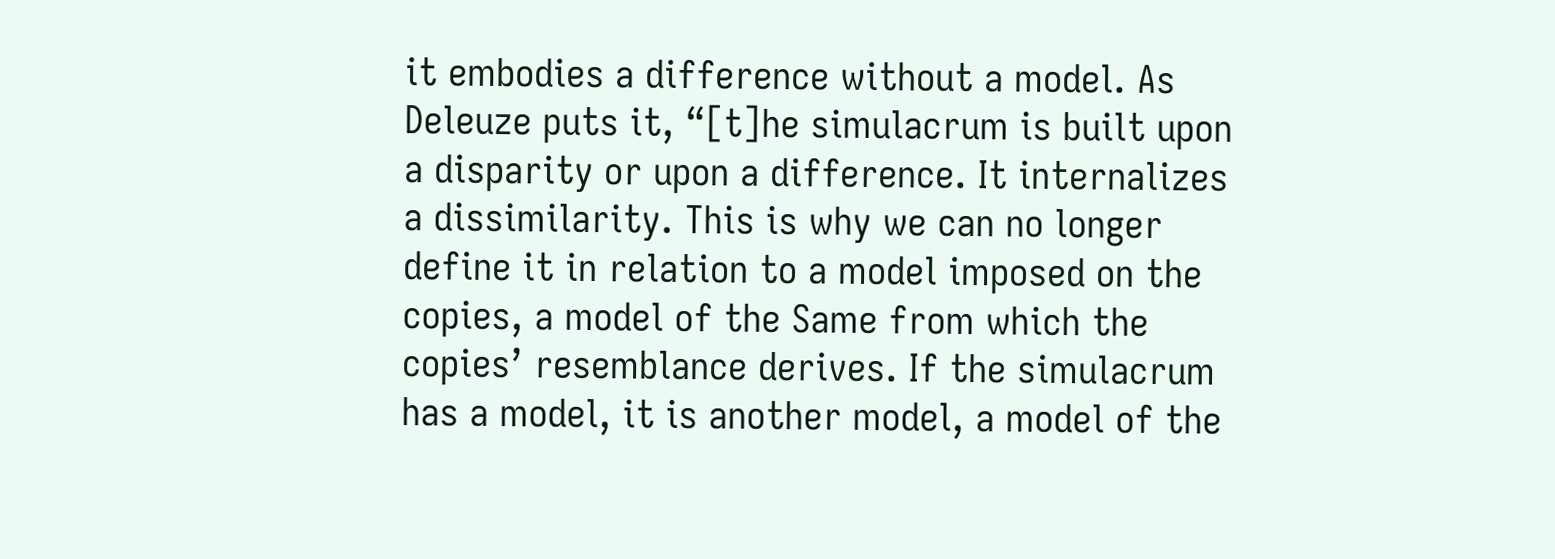it embodies a difference without a model. As Deleuze puts it, “[t]he simulacrum is built upon a disparity or upon a difference. It internalizes a dissimilarity. This is why we can no longer define it in relation to a model imposed on the copies, a model of the Same from which the copies’ resemblance derives. If the simulacrum has a model, it is another model, a model of the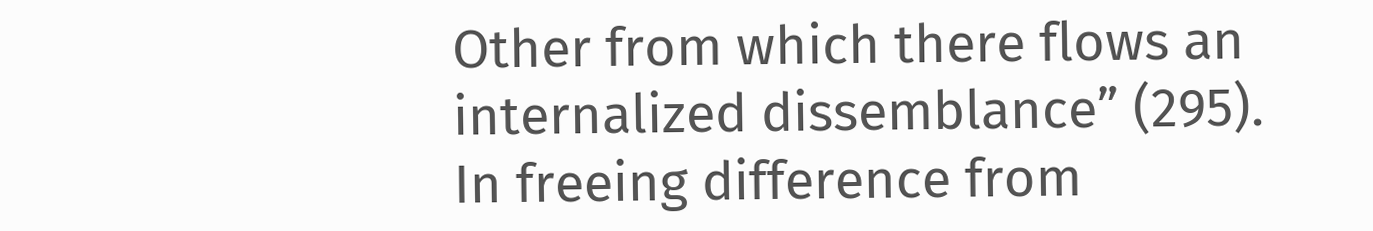Other from which there flows an internalized dissemblance” (295). In freeing difference from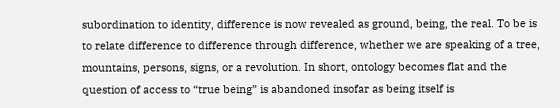subordination to identity, difference is now revealed as ground, being, the real. To be is to relate difference to difference through difference, whether we are speaking of a tree, mountains, persons, signs, or a revolution. In short, ontology becomes flat and the question of access to “true being” is abandoned insofar as being itself is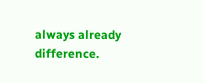always already difference.